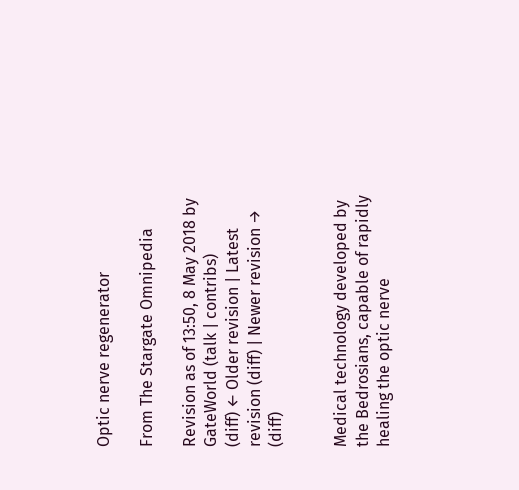Optic nerve regenerator

From The Stargate Omnipedia

Revision as of 13:50, 8 May 2018 by GateWorld (talk | contribs)
(diff) ← Older revision | Latest revision (diff) | Newer revision → (diff)


Medical technology developed by the Bedrosians, capable of rapidly healing the optic nerve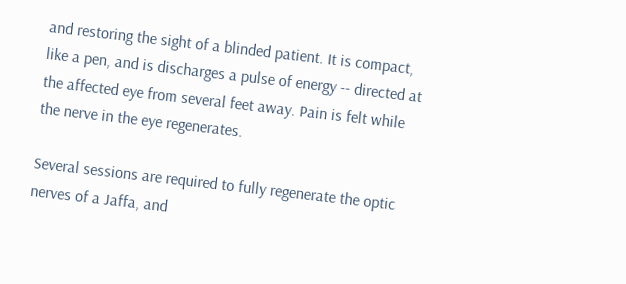and restoring the sight of a blinded patient. It is compact, like a pen, and is discharges a pulse of energy -- directed at the affected eye from several feet away. Pain is felt while the nerve in the eye regenerates.

Several sessions are required to fully regenerate the optic nerves of a Jaffa, and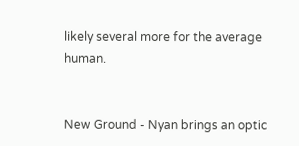likely several more for the average human.


New Ground - Nyan brings an optic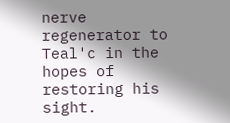nerve regenerator to Teal'c in the hopes of restoring his sight.